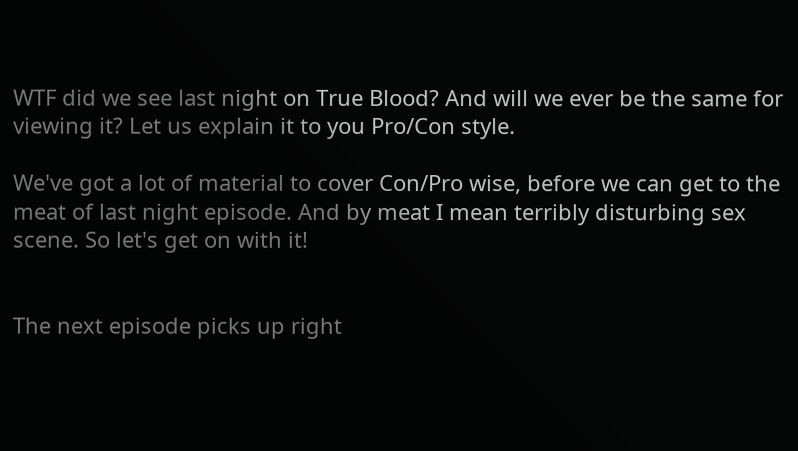WTF did we see last night on True Blood? And will we ever be the same for viewing it? Let us explain it to you Pro/Con style.

We've got a lot of material to cover Con/Pro wise, before we can get to the meat of last night episode. And by meat I mean terribly disturbing sex scene. So let's get on with it!


The next episode picks up right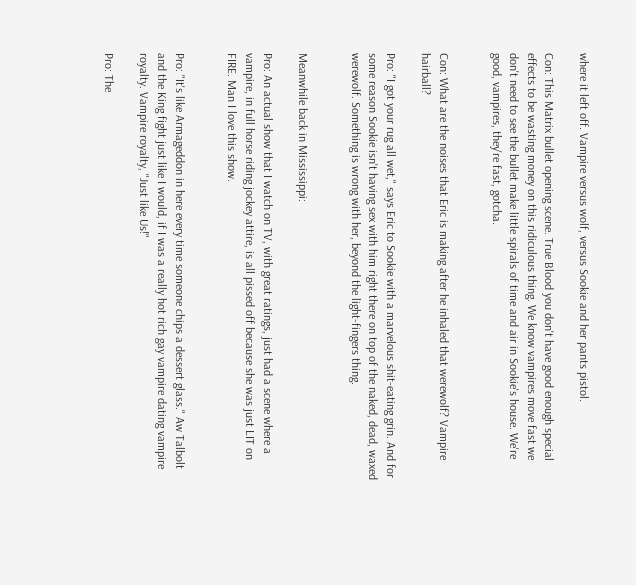where it left off. Vampire versus wolf, versus Sookie and her pants pistol.

Con: This Matrix bullet opening scene. True Blood you don't have good enough special effects to be wasting money on this ridiculous thing. We know vampires move fast we don't need to see the bullet make little spirals of time and air in Sookie's house. We're good, vampires, they're fast, gotcha.


Con: What are the noises that Eric is making after he inhaled that werewolf? Vampire hairball?

Pro: "I got your rug all wet," says Eric to Sookie with a marvelous shit-eating grin. And for some reason Sookie isn't having sex with him right there on top of the naked, dead, waxed werewolf. Something is wrong with her, beyond the light-fingers thing.


Meanwhile back in Mississippi:

Pro: An actual show that I watch on TV, with great ratings, just had a scene where a vampire, in full horse riding jockey attire, is all pissed off because she was just LIT on FIRE. Man I love this show.


Pro: "It's like Armageddon in here every time someone chips a dessert glass." Aw Talbolt and the King fight just like I would, if I was a really hot rich gay vampire dating vampire royalty. Vampire royalty, "Just like Us!"

Pro: The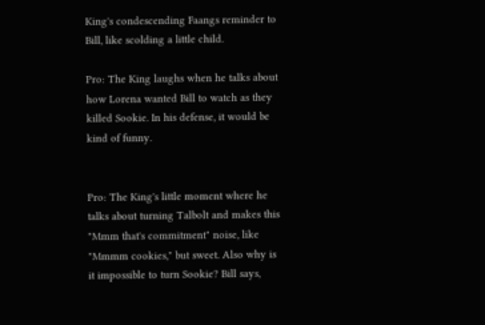King's condescending Faangs reminder to Bill, like scolding a little child.

Pro: The King laughs when he talks about how Lorena wanted Bill to watch as they killed Sookie. In his defense, it would be kind of funny.


Pro: The King's little moment where he talks about turning Talbolt and makes this "Mmm that's commitment" noise, like "Mmmm cookies," but sweet. Also why is it impossible to turn Sookie? Bill says,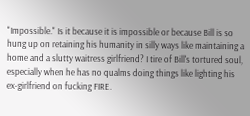"Impossible." Is it because it is impossible or because Bill is so hung up on retaining his humanity in silly ways like maintaining a home and a slutty waitress girlfriend? I tire of Bill's tortured soul, especially when he has no qualms doing things like lighting his ex-girlfriend on fucking FIRE.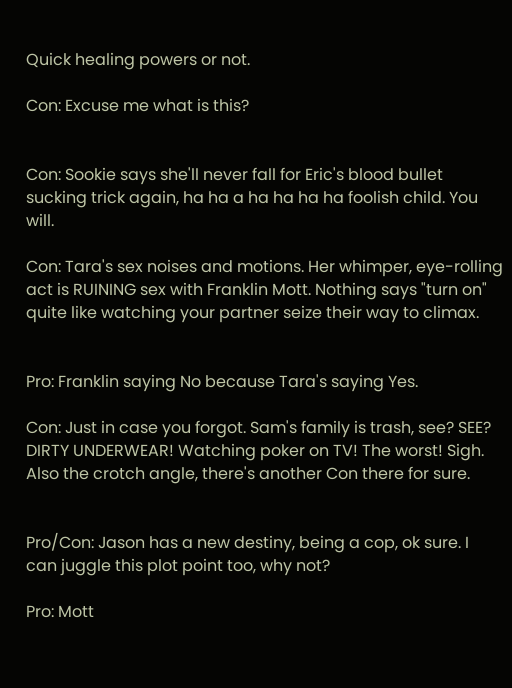Quick healing powers or not.

Con: Excuse me what is this?


Con: Sookie says she'll never fall for Eric's blood bullet sucking trick again, ha ha a ha ha ha ha foolish child. You will.

Con: Tara's sex noises and motions. Her whimper, eye-rolling act is RUINING sex with Franklin Mott. Nothing says "turn on" quite like watching your partner seize their way to climax.


Pro: Franklin saying No because Tara's saying Yes.

Con: Just in case you forgot. Sam's family is trash, see? SEE? DIRTY UNDERWEAR! Watching poker on TV! The worst! Sigh. Also the crotch angle, there's another Con there for sure.


Pro/Con: Jason has a new destiny, being a cop, ok sure. I can juggle this plot point too, why not?

Pro: Mott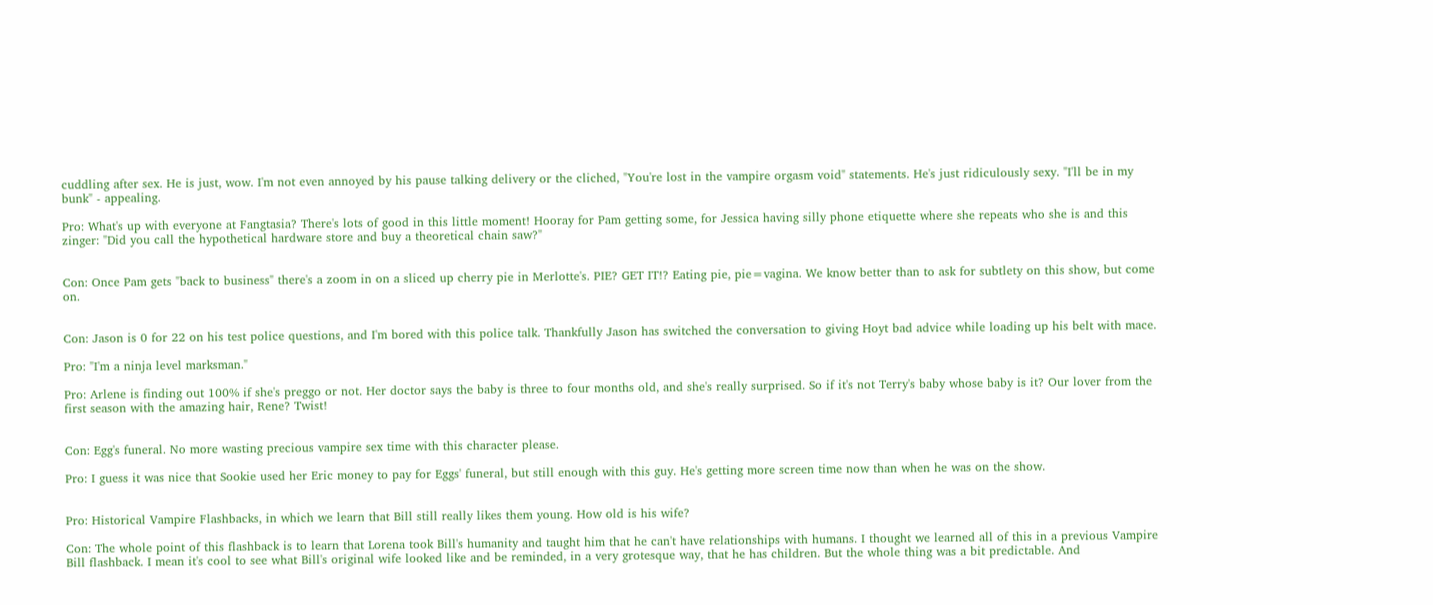cuddling after sex. He is just, wow. I'm not even annoyed by his pause talking delivery or the cliched, "You're lost in the vampire orgasm void" statements. He's just ridiculously sexy. "I'll be in my bunk" - appealing.

Pro: What's up with everyone at Fangtasia? There's lots of good in this little moment! Hooray for Pam getting some, for Jessica having silly phone etiquette where she repeats who she is and this zinger: "Did you call the hypothetical hardware store and buy a theoretical chain saw?"


Con: Once Pam gets "back to business" there's a zoom in on a sliced up cherry pie in Merlotte's. PIE? GET IT!? Eating pie, pie=vagina. We know better than to ask for subtlety on this show, but come on.


Con: Jason is 0 for 22 on his test police questions, and I'm bored with this police talk. Thankfully Jason has switched the conversation to giving Hoyt bad advice while loading up his belt with mace.

Pro: "I'm a ninja level marksman."

Pro: Arlene is finding out 100% if she's preggo or not. Her doctor says the baby is three to four months old, and she's really surprised. So if it's not Terry's baby whose baby is it? Our lover from the first season with the amazing hair, Rene? Twist!


Con: Egg's funeral. No more wasting precious vampire sex time with this character please.

Pro: I guess it was nice that Sookie used her Eric money to pay for Eggs' funeral, but still enough with this guy. He's getting more screen time now than when he was on the show.


Pro: Historical Vampire Flashbacks, in which we learn that Bill still really likes them young. How old is his wife?

Con: The whole point of this flashback is to learn that Lorena took Bill's humanity and taught him that he can't have relationships with humans. I thought we learned all of this in a previous Vampire Bill flashback. I mean it's cool to see what Bill's original wife looked like and be reminded, in a very grotesque way, that he has children. But the whole thing was a bit predictable. And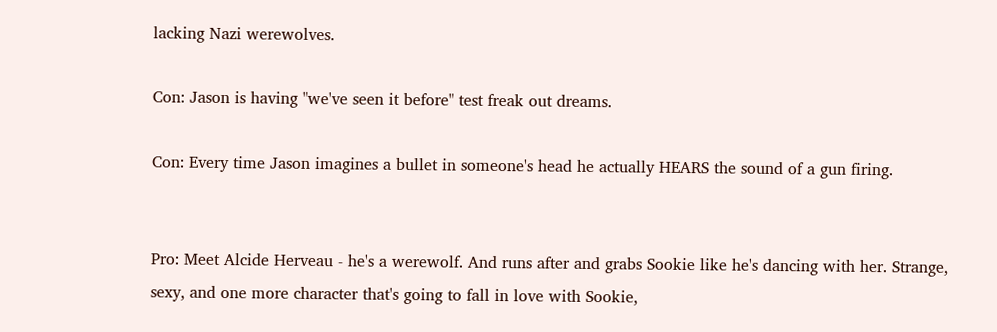lacking Nazi werewolves.

Con: Jason is having "we've seen it before" test freak out dreams.

Con: Every time Jason imagines a bullet in someone's head he actually HEARS the sound of a gun firing.


Pro: Meet Alcide Herveau - he's a werewolf. And runs after and grabs Sookie like he's dancing with her. Strange, sexy, and one more character that's going to fall in love with Sookie,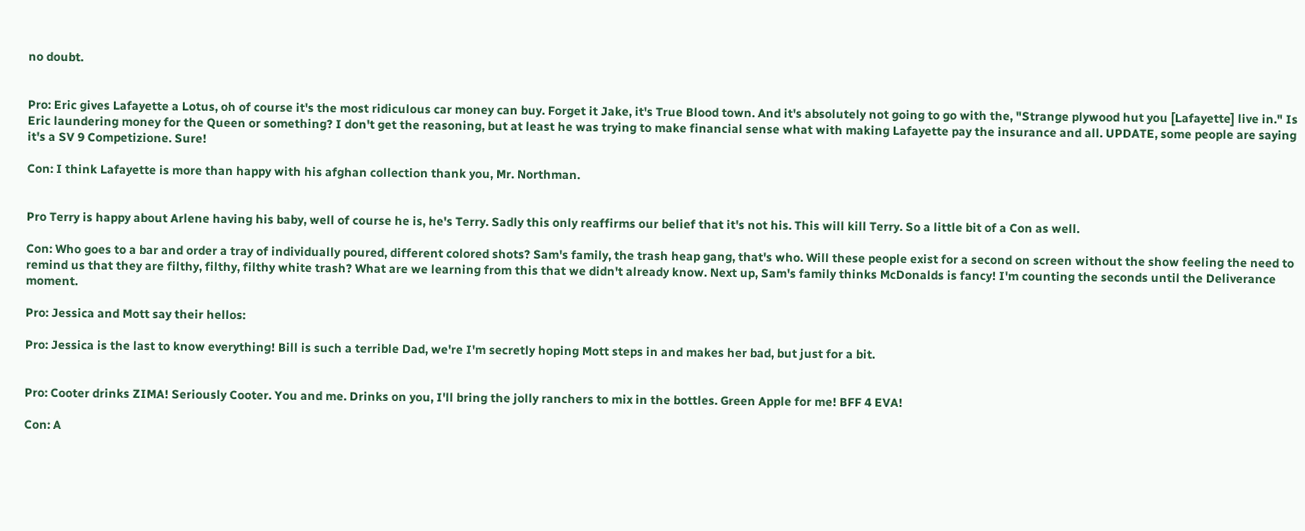no doubt.


Pro: Eric gives Lafayette a Lotus, oh of course it's the most ridiculous car money can buy. Forget it Jake, it's True Blood town. And it's absolutely not going to go with the, "Strange plywood hut you [Lafayette] live in." Is Eric laundering money for the Queen or something? I don't get the reasoning, but at least he was trying to make financial sense what with making Lafayette pay the insurance and all. UPDATE, some people are saying it's a SV 9 Competizione. Sure!

Con: I think Lafayette is more than happy with his afghan collection thank you, Mr. Northman.


Pro Terry is happy about Arlene having his baby, well of course he is, he's Terry. Sadly this only reaffirms our belief that it's not his. This will kill Terry. So a little bit of a Con as well.

Con: Who goes to a bar and order a tray of individually poured, different colored shots? Sam's family, the trash heap gang, that's who. Will these people exist for a second on screen without the show feeling the need to remind us that they are filthy, filthy, filthy white trash? What are we learning from this that we didn't already know. Next up, Sam's family thinks McDonalds is fancy! I'm counting the seconds until the Deliverance moment.

Pro: Jessica and Mott say their hellos:

Pro: Jessica is the last to know everything! Bill is such a terrible Dad, we're I'm secretly hoping Mott steps in and makes her bad, but just for a bit.


Pro: Cooter drinks ZIMA! Seriously Cooter. You and me. Drinks on you, I'll bring the jolly ranchers to mix in the bottles. Green Apple for me! BFF 4 EVA!

Con: A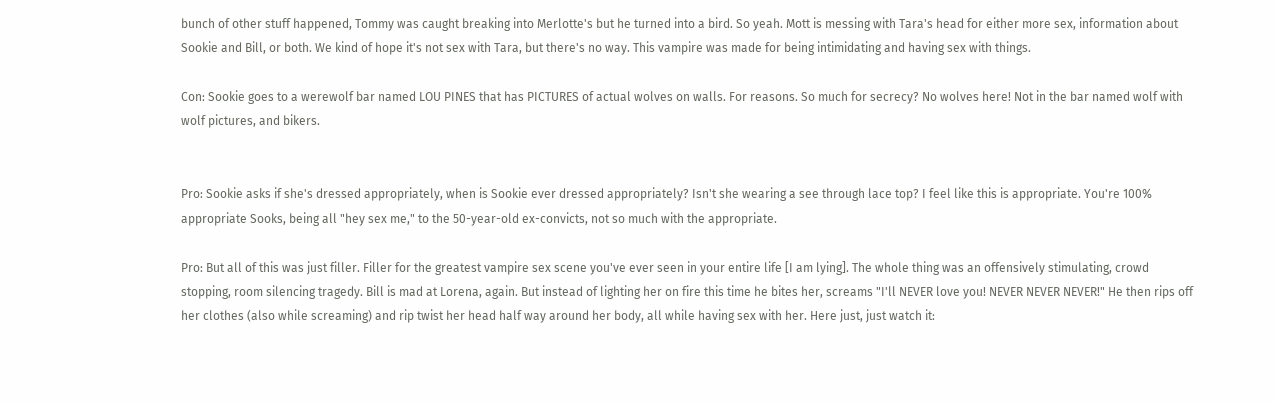bunch of other stuff happened, Tommy was caught breaking into Merlotte's but he turned into a bird. So yeah. Mott is messing with Tara's head for either more sex, information about Sookie and Bill, or both. We kind of hope it's not sex with Tara, but there's no way. This vampire was made for being intimidating and having sex with things.

Con: Sookie goes to a werewolf bar named LOU PINES that has PICTURES of actual wolves on walls. For reasons. So much for secrecy? No wolves here! Not in the bar named wolf with wolf pictures, and bikers.


Pro: Sookie asks if she's dressed appropriately, when is Sookie ever dressed appropriately? Isn't she wearing a see through lace top? I feel like this is appropriate. You're 100% appropriate Sooks, being all "hey sex me," to the 50-year-old ex-convicts, not so much with the appropriate.

Pro: But all of this was just filler. Filler for the greatest vampire sex scene you've ever seen in your entire life [I am lying]. The whole thing was an offensively stimulating, crowd stopping, room silencing tragedy. Bill is mad at Lorena, again. But instead of lighting her on fire this time he bites her, screams "I'll NEVER love you! NEVER NEVER NEVER!" He then rips off her clothes (also while screaming) and rip twist her head half way around her body, all while having sex with her. Here just, just watch it: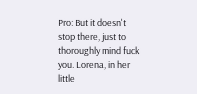Pro: But it doesn't stop there, just to thoroughly mind fuck you. Lorena, in her little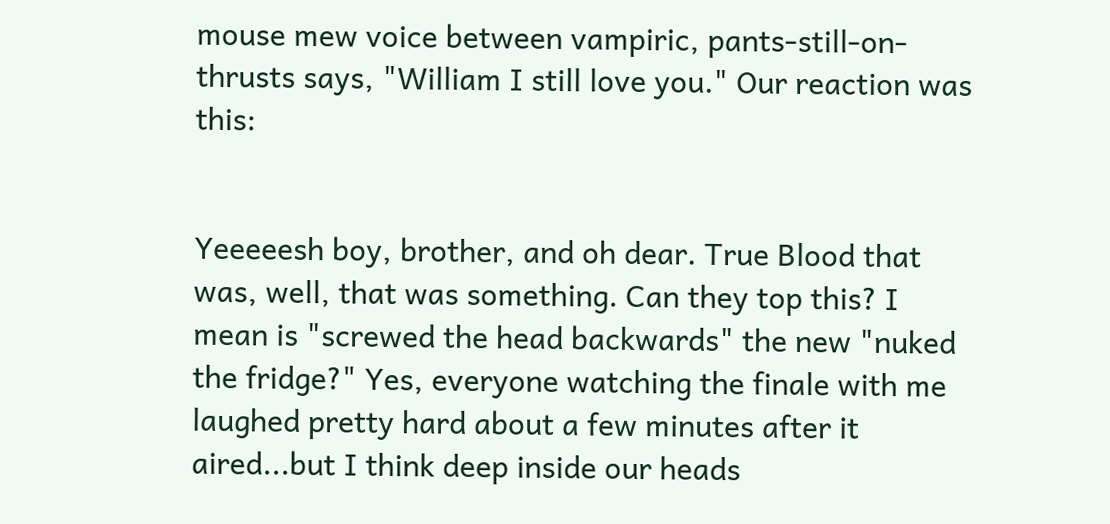mouse mew voice between vampiric, pants-still-on-thrusts says, "William I still love you." Our reaction was this:


Yeeeeesh boy, brother, and oh dear. True Blood that was, well, that was something. Can they top this? I mean is "screwed the head backwards" the new "nuked the fridge?" Yes, everyone watching the finale with me laughed pretty hard about a few minutes after it aired...but I think deep inside our heads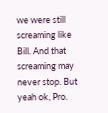we were still screaming like Bill. And that screaming may never stop. But yeah ok, Pro.